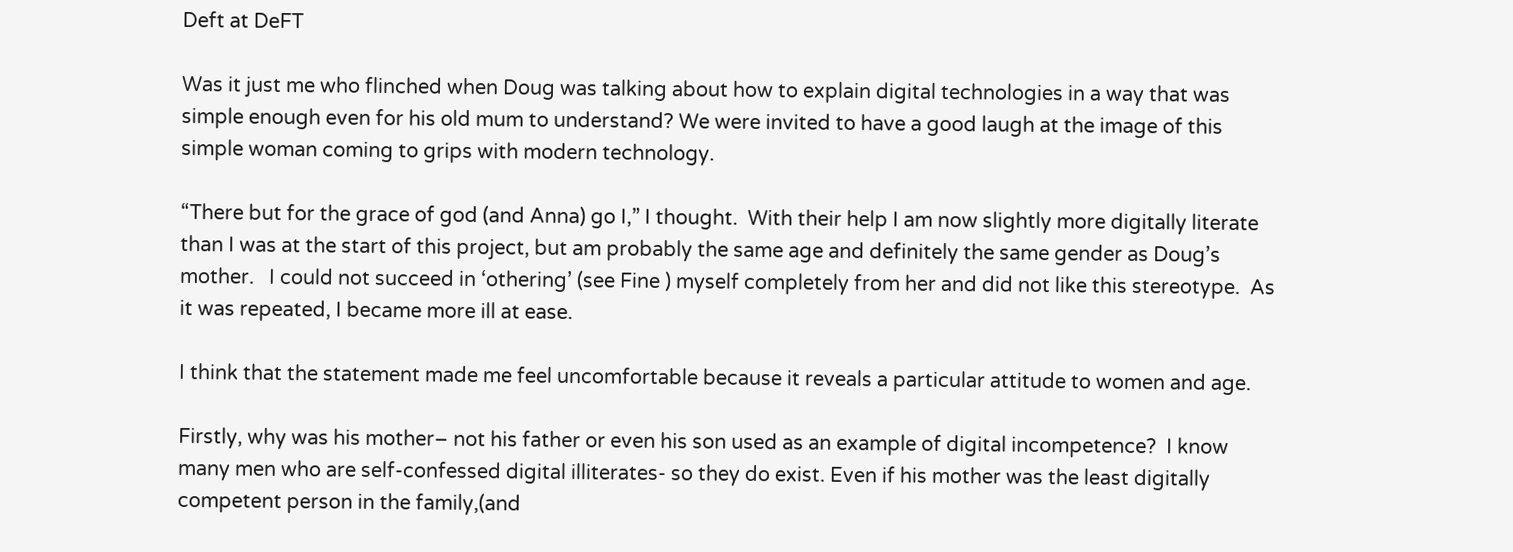Deft at DeFT

Was it just me who flinched when Doug was talking about how to explain digital technologies in a way that was simple enough even for his old mum to understand? We were invited to have a good laugh at the image of this simple woman coming to grips with modern technology.

“There but for the grace of god (and Anna) go I,” I thought.  With their help I am now slightly more digitally literate than I was at the start of this project, but am probably the same age and definitely the same gender as Doug’s mother.   I could not succeed in ‘othering’ (see Fine ) myself completely from her and did not like this stereotype.  As it was repeated, I became more ill at ease.

I think that the statement made me feel uncomfortable because it reveals a particular attitude to women and age.

Firstly, why was his mother– not his father or even his son used as an example of digital incompetence?  I know many men who are self-confessed digital illiterates- so they do exist. Even if his mother was the least digitally competent person in the family,(and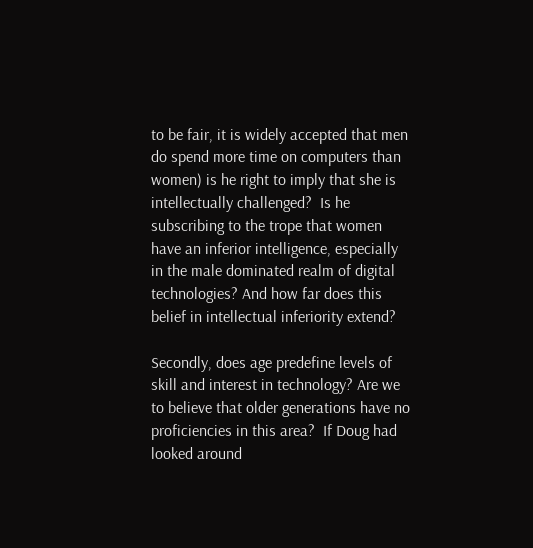to be fair, it is widely accepted that men do spend more time on computers than women) is he right to imply that she is intellectually challenged?  Is he subscribing to the trope that women have an inferior intelligence, especially in the male dominated realm of digital technologies? And how far does this belief in intellectual inferiority extend?

Secondly, does age predefine levels of skill and interest in technology? Are we to believe that older generations have no proficiencies in this area?  If Doug had looked around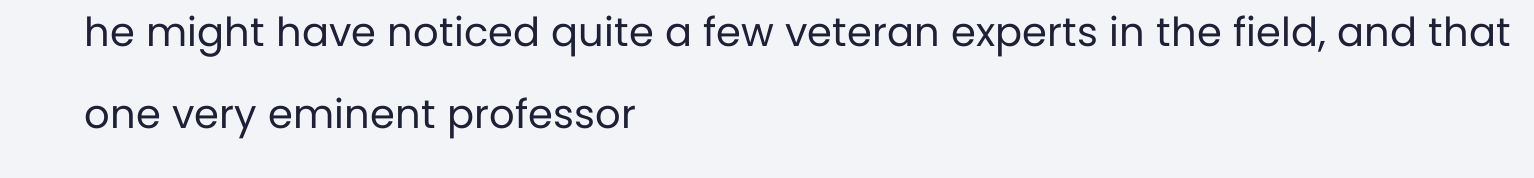he might have noticed quite a few veteran experts in the field, and that one very eminent professor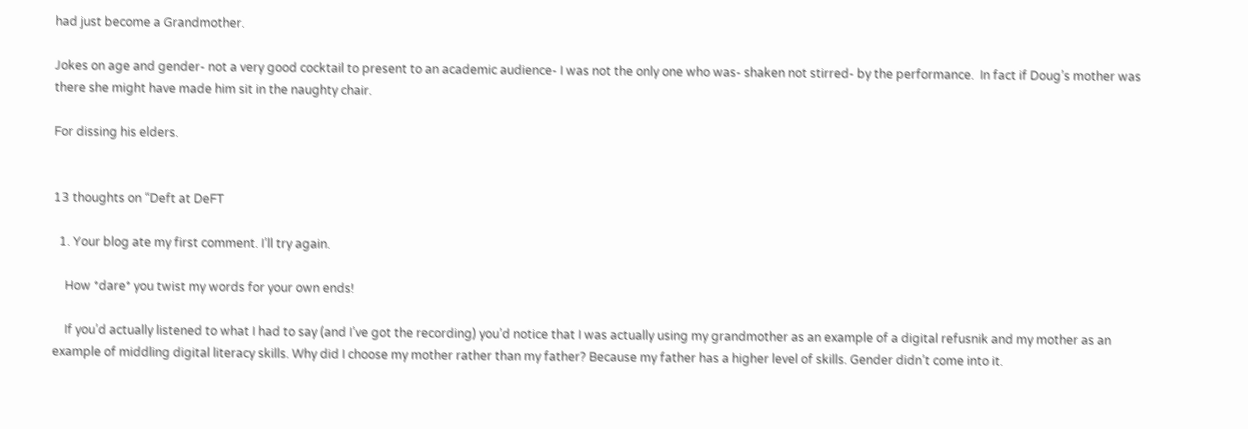had just become a Grandmother.

Jokes on age and gender- not a very good cocktail to present to an academic audience- I was not the only one who was- shaken not stirred- by the performance.  In fact if Doug’s mother was there she might have made him sit in the naughty chair.

For dissing his elders.


13 thoughts on “Deft at DeFT

  1. Your blog ate my first comment. I’ll try again.

    How *dare* you twist my words for your own ends!

    If you’d actually listened to what I had to say (and I’ve got the recording) you’d notice that I was actually using my grandmother as an example of a digital refusnik and my mother as an example of middling digital literacy skills. Why did I choose my mother rather than my father? Because my father has a higher level of skills. Gender didn’t come into it.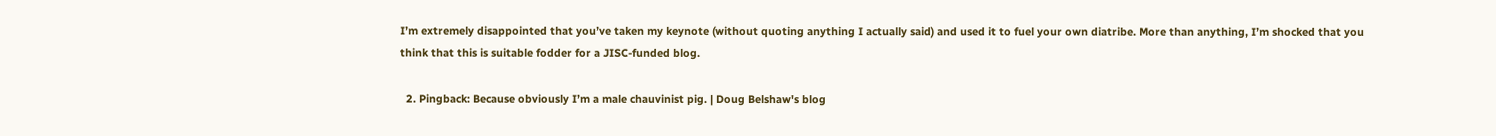I’m extremely disappointed that you’ve taken my keynote (without quoting anything I actually said) and used it to fuel your own diatribe. More than anything, I’m shocked that you think that this is suitable fodder for a JISC-funded blog.

  2. Pingback: Because obviously I’m a male chauvinist pig. | Doug Belshaw's blog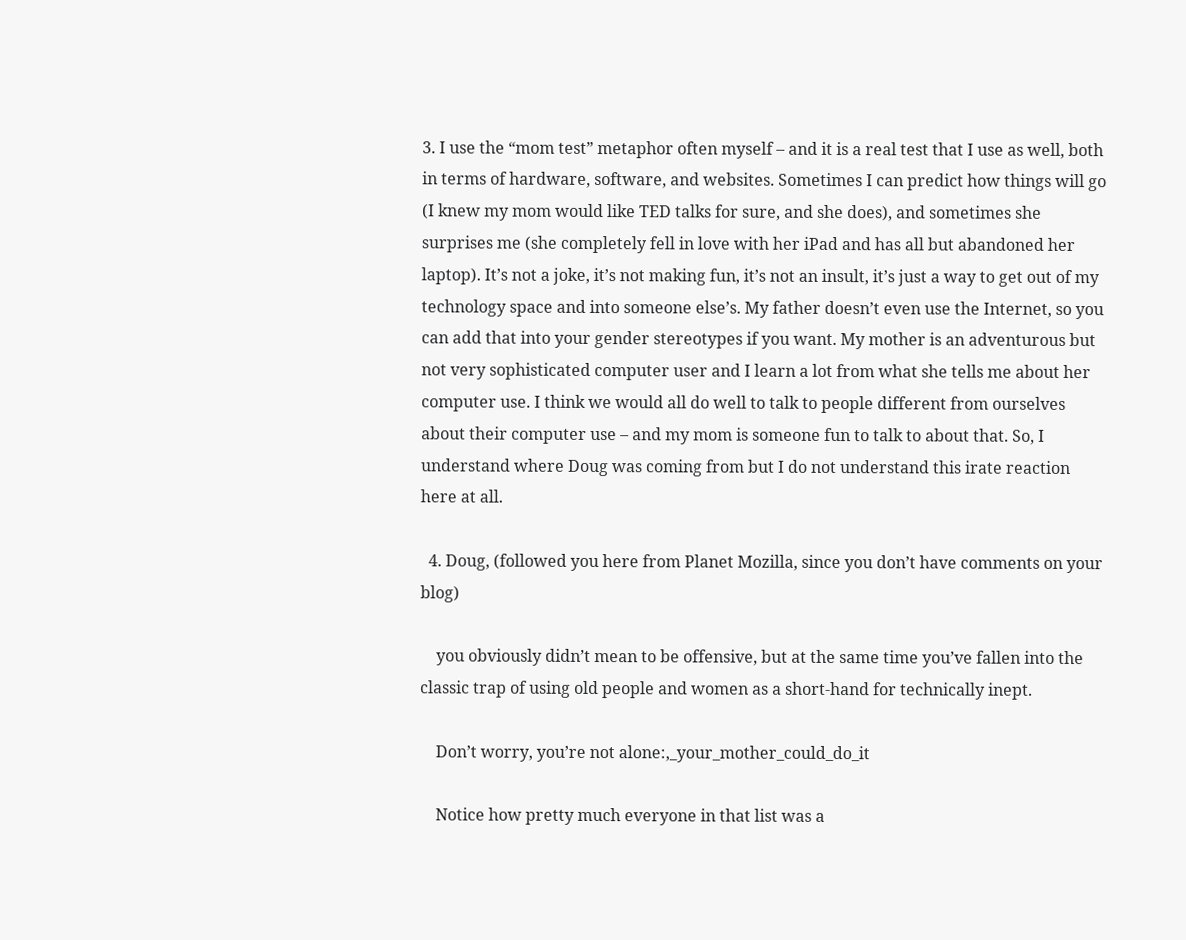3. I use the “mom test” metaphor often myself – and it is a real test that I use as well, both in terms of hardware, software, and websites. Sometimes I can predict how things will go (I knew my mom would like TED talks for sure, and she does), and sometimes she surprises me (she completely fell in love with her iPad and has all but abandoned her laptop). It’s not a joke, it’s not making fun, it’s not an insult, it’s just a way to get out of my technology space and into someone else’s. My father doesn’t even use the Internet, so you can add that into your gender stereotypes if you want. My mother is an adventurous but not very sophisticated computer user and I learn a lot from what she tells me about her computer use. I think we would all do well to talk to people different from ourselves about their computer use – and my mom is someone fun to talk to about that. So, I understand where Doug was coming from but I do not understand this irate reaction here at all.

  4. Doug, (followed you here from Planet Mozilla, since you don’t have comments on your blog)

    you obviously didn’t mean to be offensive, but at the same time you’ve fallen into the classic trap of using old people and women as a short-hand for technically inept.

    Don’t worry, you’re not alone:,_your_mother_could_do_it

    Notice how pretty much everyone in that list was a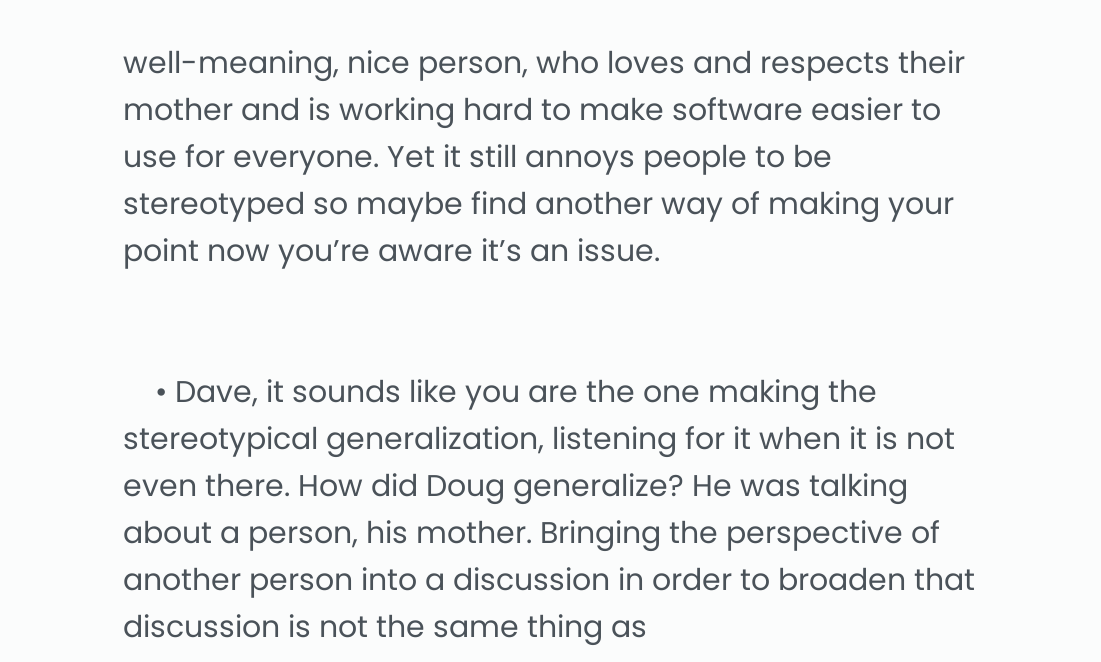well-meaning, nice person, who loves and respects their mother and is working hard to make software easier to use for everyone. Yet it still annoys people to be stereotyped so maybe find another way of making your point now you’re aware it’s an issue.


    • Dave, it sounds like you are the one making the stereotypical generalization, listening for it when it is not even there. How did Doug generalize? He was talking about a person, his mother. Bringing the perspective of another person into a discussion in order to broaden that discussion is not the same thing as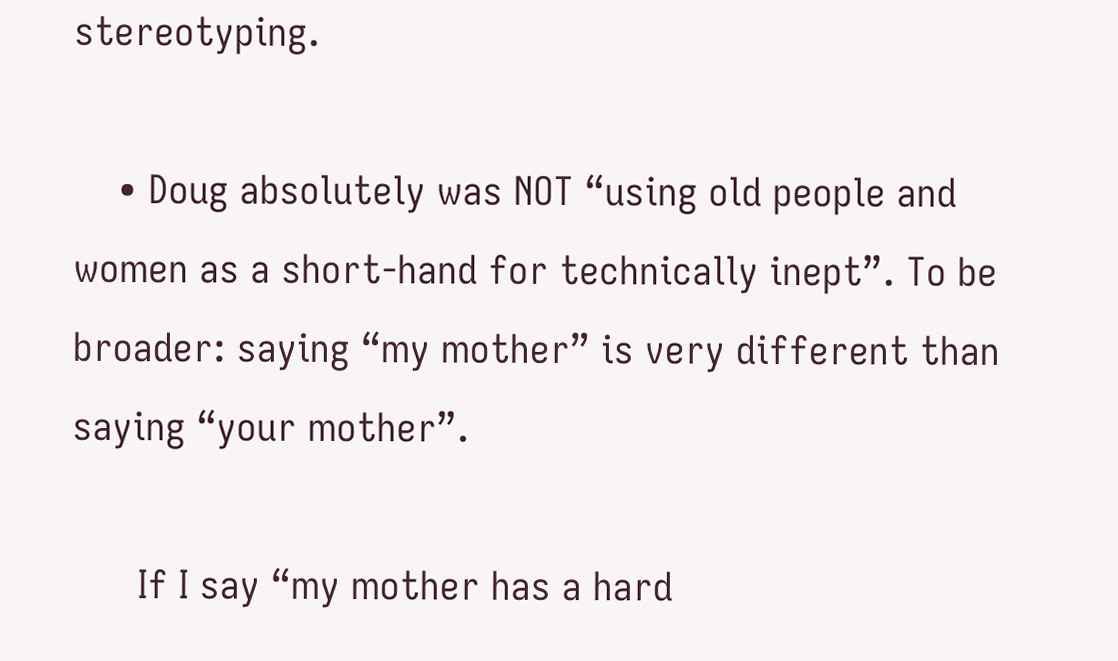stereotyping.

    • Doug absolutely was NOT “using old people and women as a short-hand for technically inept”. To be broader: saying “my mother” is very different than saying “your mother”.

      If I say “my mother has a hard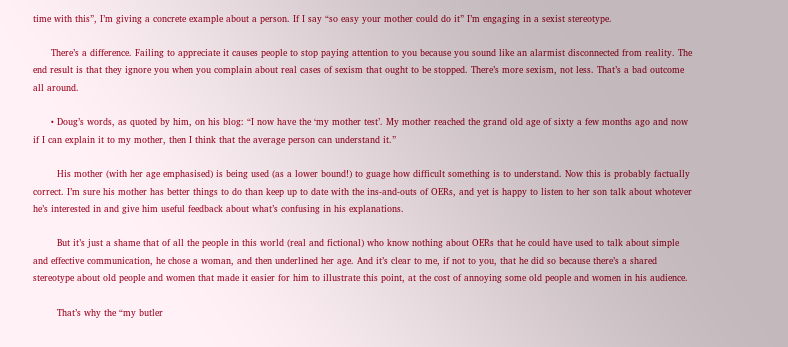time with this”, I’m giving a concrete example about a person. If I say “so easy your mother could do it” I’m engaging in a sexist stereotype.

      There’s a difference. Failing to appreciate it causes people to stop paying attention to you because you sound like an alarmist disconnected from reality. The end result is that they ignore you when you complain about real cases of sexism that ought to be stopped. There’s more sexism, not less. That’s a bad outcome all around.

      • Doug’s words, as quoted by him, on his blog: “I now have the ‘my mother test’. My mother reached the grand old age of sixty a few months ago and now if I can explain it to my mother, then I think that the average person can understand it.”

        His mother (with her age emphasised) is being used (as a lower bound!) to guage how difficult something is to understand. Now this is probably factually correct. I’m sure his mother has better things to do than keep up to date with the ins-and-outs of OERs, and yet is happy to listen to her son talk about whotever he’s interested in and give him useful feedback about what’s confusing in his explanations.

        But it’s just a shame that of all the people in this world (real and fictional) who know nothing about OERs that he could have used to talk about simple and effective communication, he chose a woman, and then underlined her age. And it’s clear to me, if not to you, that he did so because there’s a shared stereotype about old people and women that made it easier for him to illustrate this point, at the cost of annoying some old people and women in his audience.

        That’s why the “my butler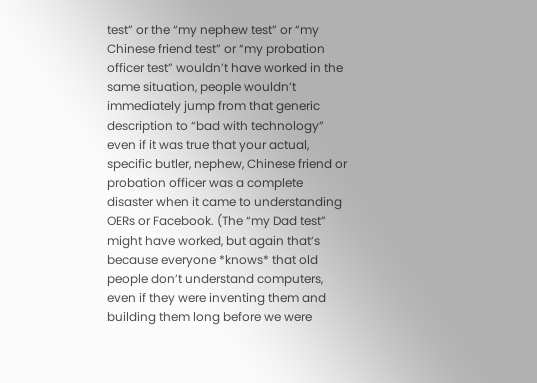test” or the “my nephew test” or “my Chinese friend test” or “my probation officer test” wouldn’t have worked in the same situation, people wouldn’t immediately jump from that generic description to “bad with technology” even if it was true that your actual, specific butler, nephew, Chinese friend or probation officer was a complete disaster when it came to understanding OERs or Facebook. (The “my Dad test” might have worked, but again that’s because everyone *knows* that old people don’t understand computers, even if they were inventing them and building them long before we were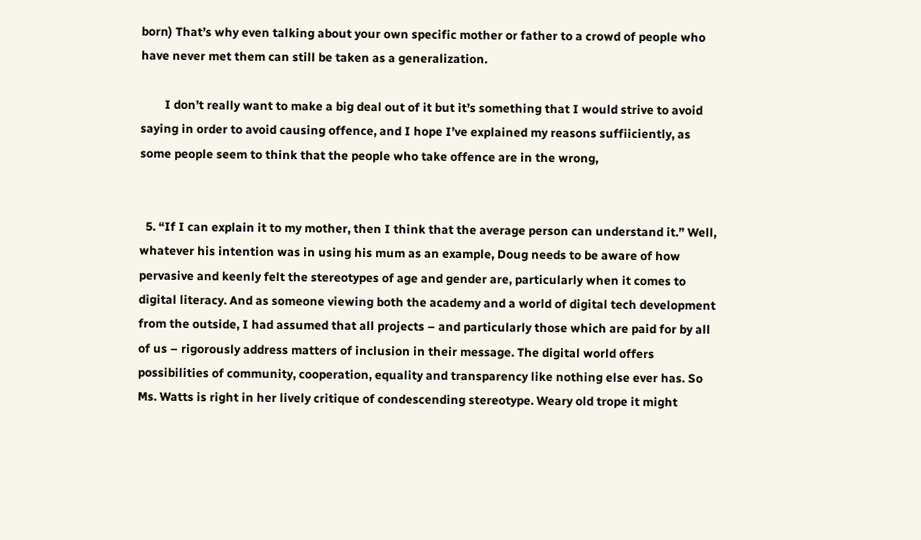born) That’s why even talking about your own specific mother or father to a crowd of people who have never met them can still be taken as a generalization.

        I don’t really want to make a big deal out of it but it’s something that I would strive to avoid saying in order to avoid causing offence, and I hope I’ve explained my reasons suffiiciently, as some people seem to think that the people who take offence are in the wrong,


  5. “If I can explain it to my mother, then I think that the average person can understand it.” Well, whatever his intention was in using his mum as an example, Doug needs to be aware of how pervasive and keenly felt the stereotypes of age and gender are, particularly when it comes to digital literacy. And as someone viewing both the academy and a world of digital tech development from the outside, I had assumed that all projects – and particularly those which are paid for by all of us – rigorously address matters of inclusion in their message. The digital world offers possibilities of community, cooperation, equality and transparency like nothing else ever has. So Ms. Watts is right in her lively critique of condescending stereotype. Weary old trope it might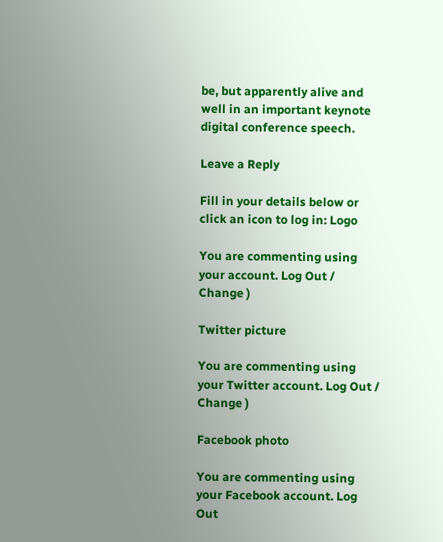be, but apparently alive and well in an important keynote digital conference speech.

Leave a Reply

Fill in your details below or click an icon to log in: Logo

You are commenting using your account. Log Out / Change )

Twitter picture

You are commenting using your Twitter account. Log Out / Change )

Facebook photo

You are commenting using your Facebook account. Log Out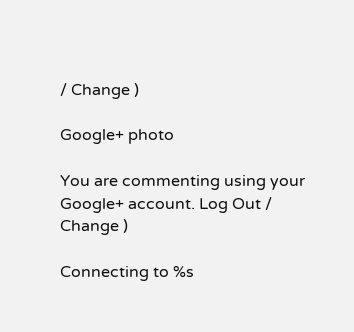/ Change )

Google+ photo

You are commenting using your Google+ account. Log Out / Change )

Connecting to %s